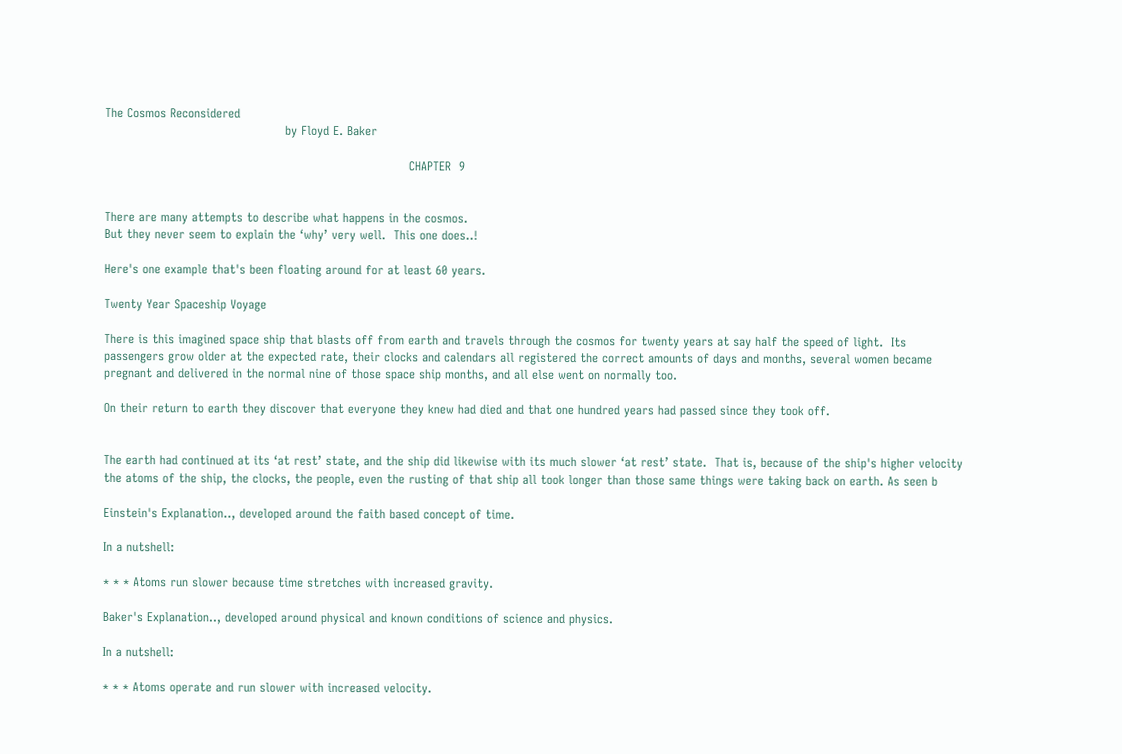The Cosmos Reconsidered
                                             by Floyd E. Baker

                                                                            CHAPTER  9


There are many attempts to describe what happens in the cosmos.
But they never seem to explain the ‘why’ very well.  This one does..!

Here's one example that's been floating around for at least 60 years.

Twenty Year Spaceship Voyage

There is this imagined space ship that blasts off from earth and travels through the cosmos for twenty years at say half the speed of light.  Its passengers grow older at the expected rate, their clocks and calendars all registered the correct amounts of days and months, several women became pregnant and delivered in the normal nine of those space ship months, and all else went on normally too.

On their return to earth they discover that everyone they knew had died and that one hundred years had passed since they took off.


The earth had continued at its ‘at rest’ state, and the ship did likewise with its much slower ‘at rest’ state.  That is, because of the ship's higher velocity the atoms of the ship, the clocks, the people, even the rusting of that ship all took longer than those same things were taking back on earth. As seen b

Einstein's Explanation.., developed around the faith based concept of time.

In a nutshell:

* * * Atoms run slower because time stretches with increased gravity.

Baker's Explanation.., developed around physical and known conditions of science and physics.

In a nutshell:

* * * Atoms operate and run slower with increased velocity.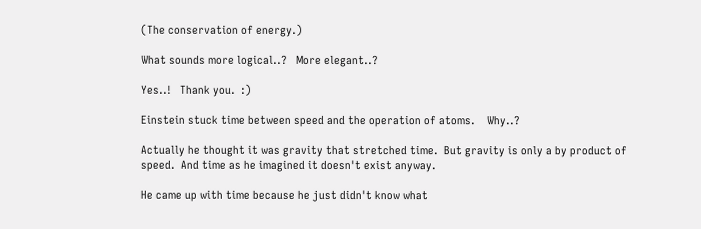(The conservation of energy.)

What sounds more logical..?   More elegant..?

Yes..!   Thank you.  :)

Einstein stuck time between speed and the operation of atoms.    Why..?

Actually he thought it was gravity that stretched time.  But gravity is only a by product of speed.  And time as he imagined it doesn't exist anyway.

He came up with time because he just didn't know what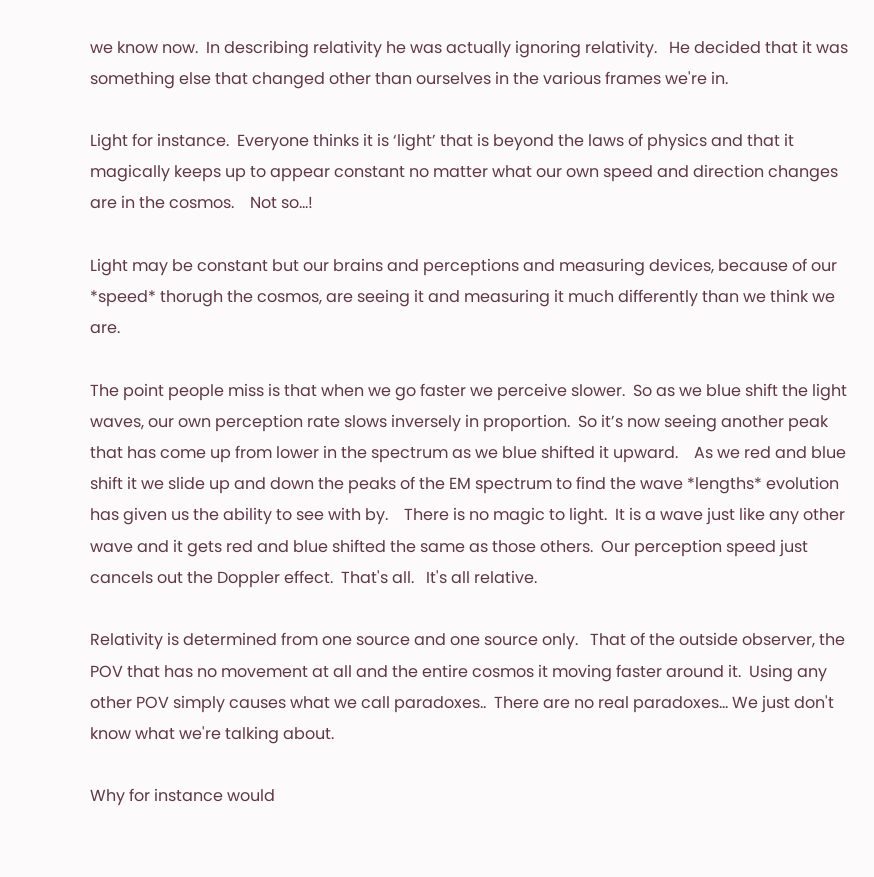we know now.  In describing relativity he was actually ignoring relativity.   He decided that it was something else that changed other than ourselves in the various frames we're in.

Light for instance.  Everyone thinks it is ‘light’ that is beyond the laws of physics and that it magically keeps up to appear constant no matter what our own speed and direction changes are in the cosmos.    Not so...!

Light may be constant but our brains and perceptions and measuring devices, because of our *speed* thorugh the cosmos, are seeing it and measuring it much differently than we think we are.

The point people miss is that when we go faster we perceive slower.  So as we blue shift the light waves, our own perception rate slows inversely in proportion.  So it’s now seeing another peak that has come up from lower in the spectrum as we blue shifted it upward.    As we red and blue shift it we slide up and down the peaks of the EM spectrum to find the wave *lengths* evolution has given us the ability to see with by.    There is no magic to light.  It is a wave just like any other wave and it gets red and blue shifted the same as those others.  Our perception speed just cancels out the Doppler effect.  That's all.   It's all relative.

Relativity is determined from one source and one source only.   That of the outside observer, the POV that has no movement at all and the entire cosmos it moving faster around it.  Using any other POV simply causes what we call paradoxes..  There are no real paradoxes... We just don't know what we're talking about.

Why for instance would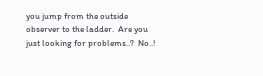you jump from the outside observer to the ladder.  Are you just looking for problems..?  No..!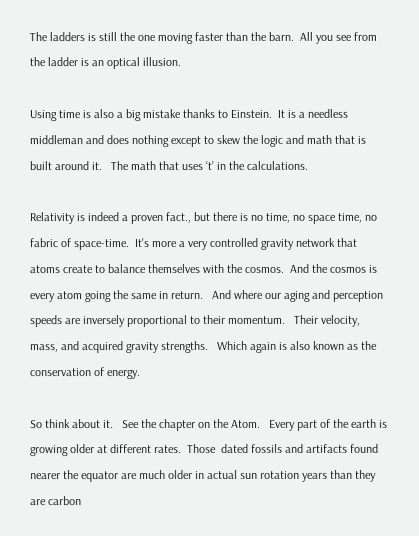The ladders is still the one moving faster than the barn.  All you see from the ladder is an optical illusion.

Using time is also a big mistake thanks to Einstein.  It is a needless middleman and does nothing except to skew the logic and math that is built around it.   The math that uses ‘t’ in the calculations.

Relativity is indeed a proven fact., but there is no time, no space time, no fabric of space-time.  It's more a very controlled gravity network that atoms create to balance themselves with the cosmos.  And the cosmos is every atom going the same in return.   And where our aging and perception speeds are inversely proportional to their momentum.   Their velocity, mass, and acquired gravity strengths.   Which again is also known as the conservation of energy.

So think about it.   See the chapter on the Atom.   Every part of the earth is growing older at different rates.  Those  dated fossils and artifacts found nearer the equator are much older in actual sun rotation years than they are carbon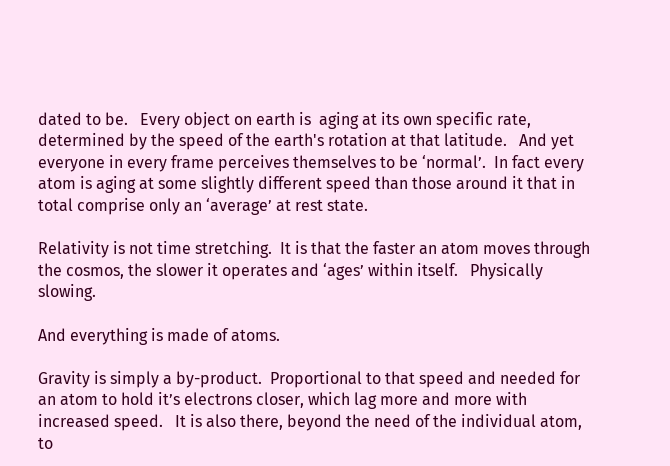dated to be.   Every object on earth is  aging at its own specific rate, determined by the speed of the earth's rotation at that latitude.   And yet  everyone in every frame perceives themselves to be ‘normal’.  In fact every atom is aging at some slightly different speed than those around it that in total comprise only an ‘average’ at rest state.

Relativity is not time stretching.  It is that the faster an atom moves through the cosmos, the slower it operates and ‘ages’ within itself.   Physically slowing.

And everything is made of atoms.

Gravity is simply a by-product.  Proportional to that speed and needed for an atom to hold it’s electrons closer, which lag more and more with increased speed.   It is also there, beyond the need of the individual atom, to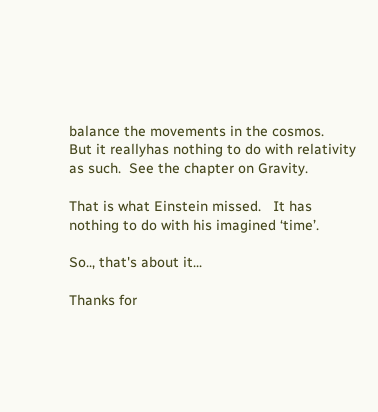balance the movements in the cosmos.   But it reallyhas nothing to do with relativity as such.  See the chapter on Gravity.

That is what Einstein missed.   It has nothing to do with his imagined ‘time’.

So.., that's about it...

Thanks for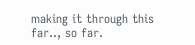making it through this far.., so far.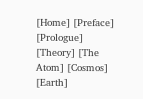[Home] [Preface] [Prologue] [Theory] [The Atom] [Cosmos] [Earth]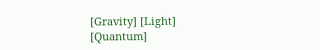[Gravity] [Light] [Quantum]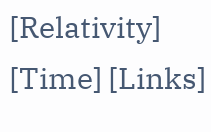[Relativity] [Time] [Links]